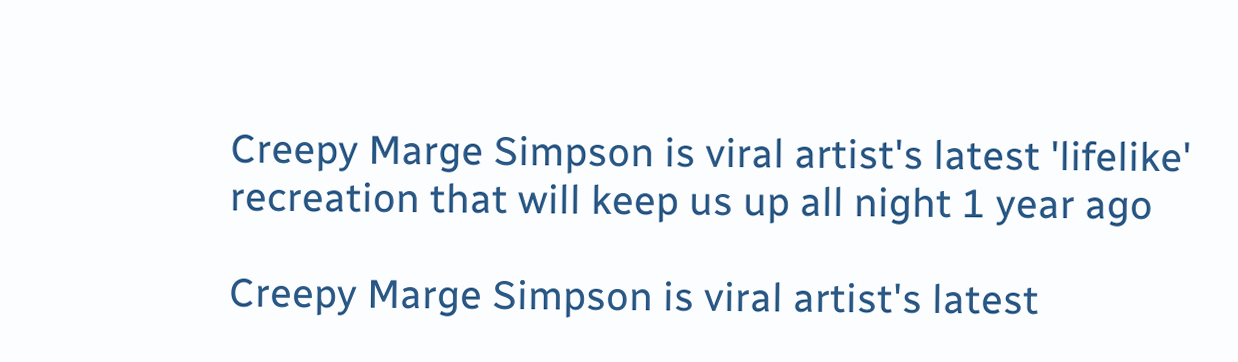Creepy Marge Simpson is viral artist's latest 'lifelike' recreation that will keep us up all night 1 year ago

Creepy Marge Simpson is viral artist's latest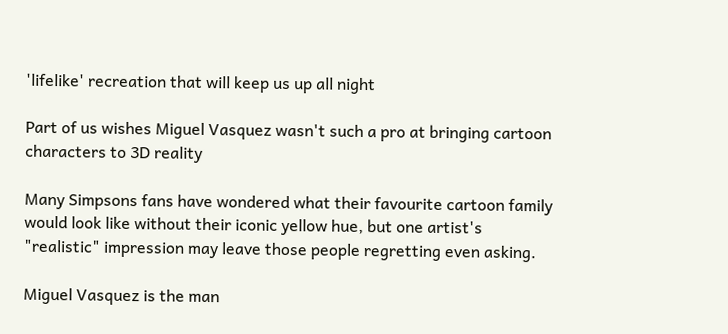'lifelike' recreation that will keep us up all night

Part of us wishes Miguel Vasquez wasn't such a pro at bringing cartoon characters to 3D reality

Many Simpsons fans have wondered what their favourite cartoon family would look like without their iconic yellow hue, but one artist's "realistic" impression may leave those people regretting even asking.

Miguel Vasquez is the man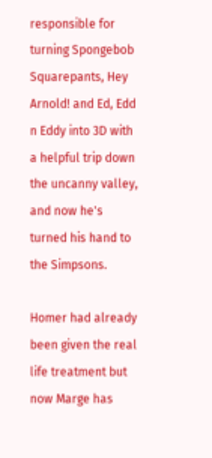responsible for turning Spongebob Squarepants, Hey Arnold! and Ed, Edd n Eddy into 3D with a helpful trip down the uncanny valley, and now he's turned his hand to the Simpsons.

Homer had already been given the real life treatment but now Marge has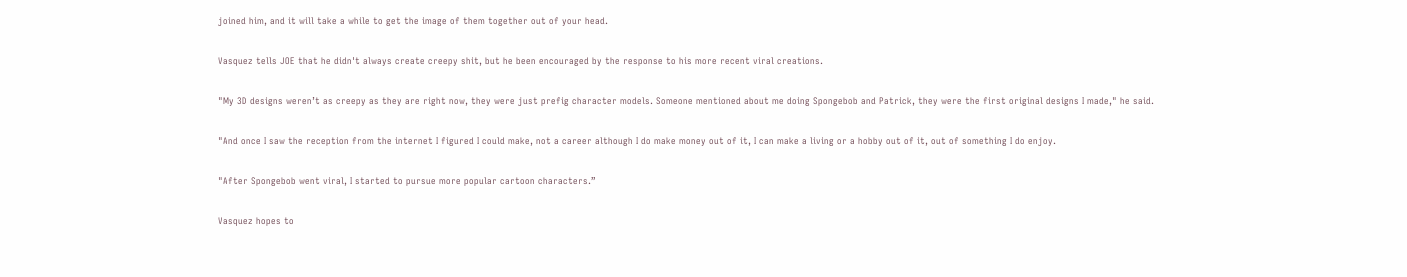joined him, and it will take a while to get the image of them together out of your head.

Vasquez tells JOE that he didn't always create creepy shit, but he been encouraged by the response to his more recent viral creations.

"My 3D designs weren’t as creepy as they are right now, they were just prefig character models. Someone mentioned about me doing Spongebob and Patrick, they were the first original designs I made," he said.

"And once I saw the reception from the internet I figured I could make, not a career although I do make money out of it, I can make a living or a hobby out of it, out of something I do enjoy.

"After Spongebob went viral, I started to pursue more popular cartoon characters.”

Vasquez hopes to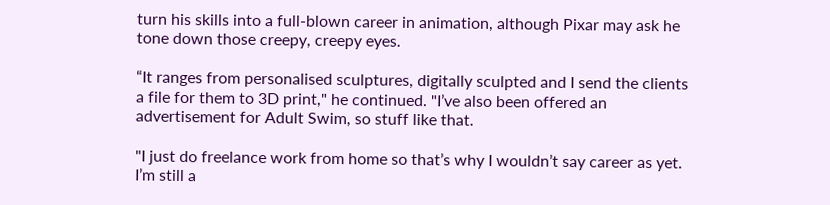turn his skills into a full-blown career in animation, although Pixar may ask he tone down those creepy, creepy eyes.

“It ranges from personalised sculptures, digitally sculpted and I send the clients a file for them to 3D print," he continued. "I’ve also been offered an advertisement for Adult Swim, so stuff like that.

"I just do freelance work from home so that’s why I wouldn’t say career as yet. I’m still a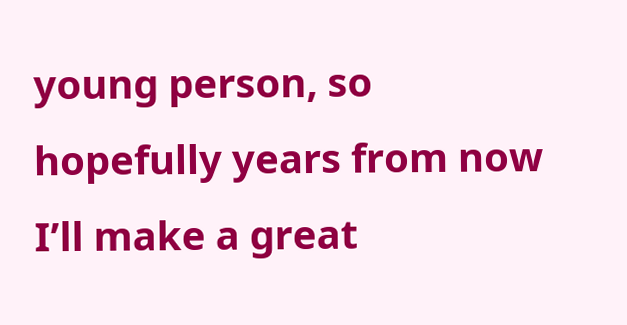young person, so hopefully years from now I’ll make a great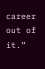career out of it.”